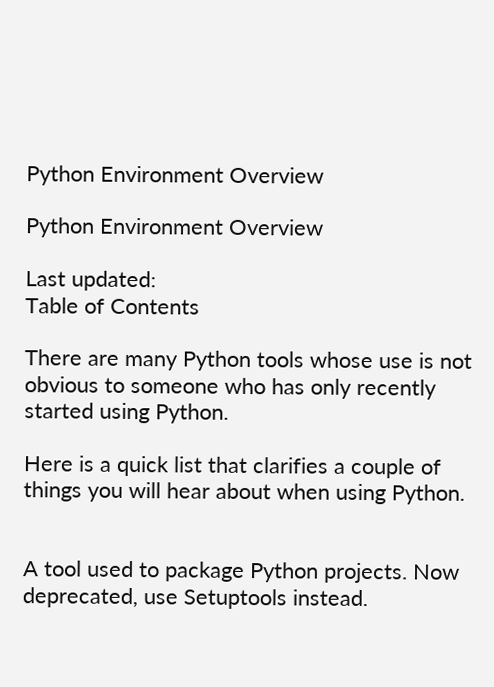Python Environment Overview

Python Environment Overview

Last updated:
Table of Contents

There are many Python tools whose use is not obvious to someone who has only recently started using Python.

Here is a quick list that clarifies a couple of things you will hear about when using Python.


A tool used to package Python projects. Now deprecated, use Setuptools instead.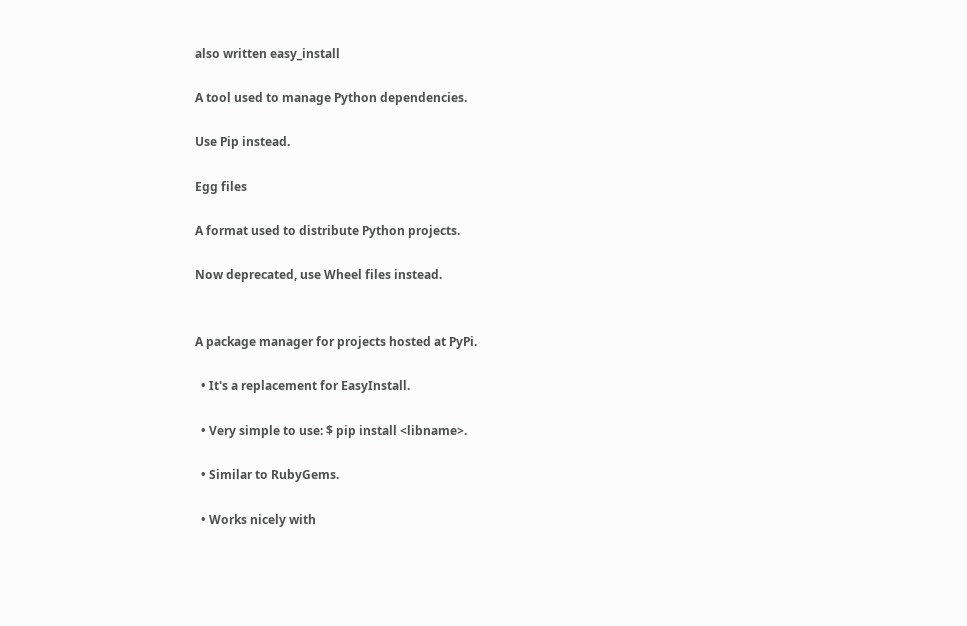also written easy_install

A tool used to manage Python dependencies.

Use Pip instead.

Egg files

A format used to distribute Python projects.

Now deprecated, use Wheel files instead.


A package manager for projects hosted at PyPi.

  • It's a replacement for EasyInstall.

  • Very simple to use: $ pip install <libname>.

  • Similar to RubyGems.

  • Works nicely with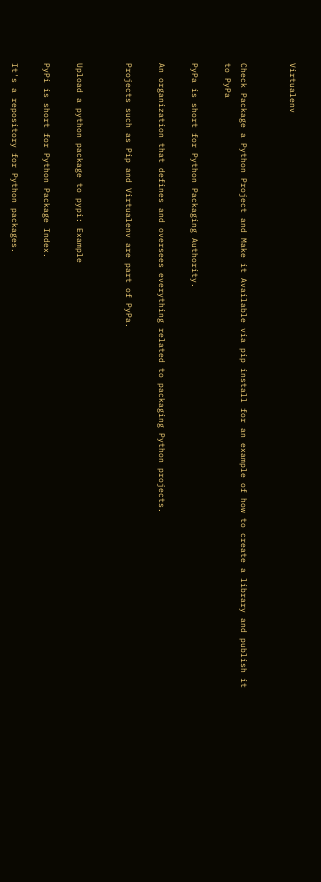Virtualenv


Check Package a Python Project and Make it Available via pip install for an example of how to create a library and publish it to PyPa

PyPa is short for Python Packaging Authority.

An organization that defines and oversees everything related to packaging Python projects.

Projects such as Pip and Virtualenv are part of PyPa.


Upload a python package to pypi: Example

PyPi is short for Python Package Index.

It's a repository for Python packages.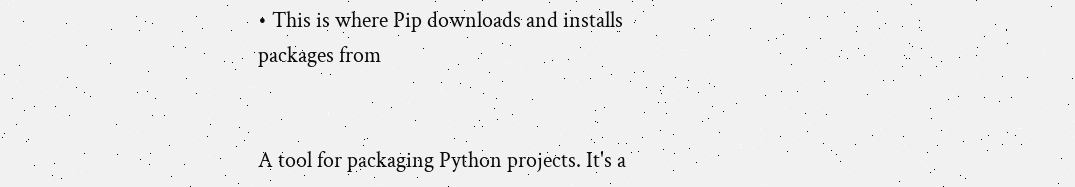• This is where Pip downloads and installs packages from


A tool for packaging Python projects. It's a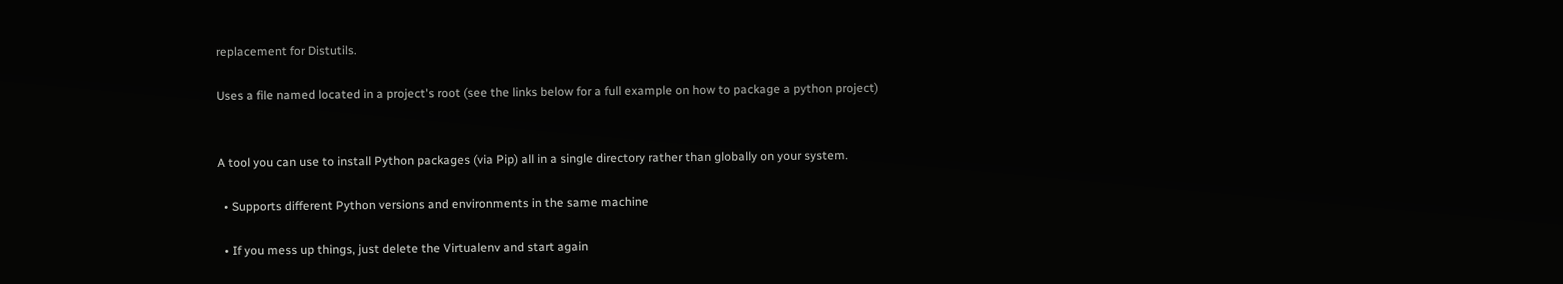replacement for Distutils.

Uses a file named located in a project's root (see the links below for a full example on how to package a python project)


A tool you can use to install Python packages (via Pip) all in a single directory rather than globally on your system.

  • Supports different Python versions and environments in the same machine

  • If you mess up things, just delete the Virtualenv and start again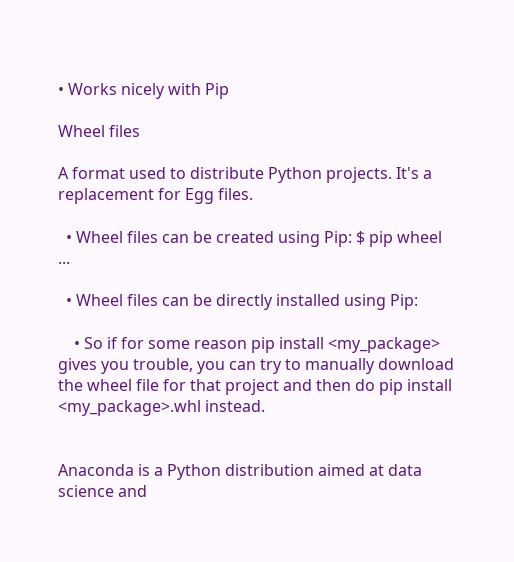• Works nicely with Pip

Wheel files

A format used to distribute Python projects. It's a replacement for Egg files.

  • Wheel files can be created using Pip: $ pip wheel ...

  • Wheel files can be directly installed using Pip:

    • So if for some reason pip install <my_package> gives you trouble, you can try to manually download the wheel file for that project and then do pip install <my_package>.whl instead.


Anaconda is a Python distribution aimed at data science and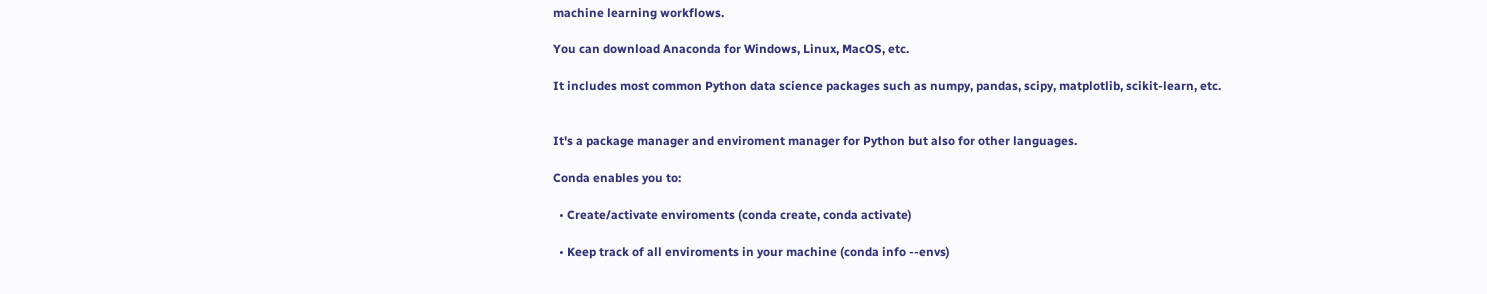machine learning workflows.

You can download Anaconda for Windows, Linux, MacOS, etc.

It includes most common Python data science packages such as numpy, pandas, scipy, matplotlib, scikit-learn, etc.


It's a package manager and enviroment manager for Python but also for other languages.

Conda enables you to:

  • Create/activate enviroments (conda create, conda activate)

  • Keep track of all enviroments in your machine (conda info --envs)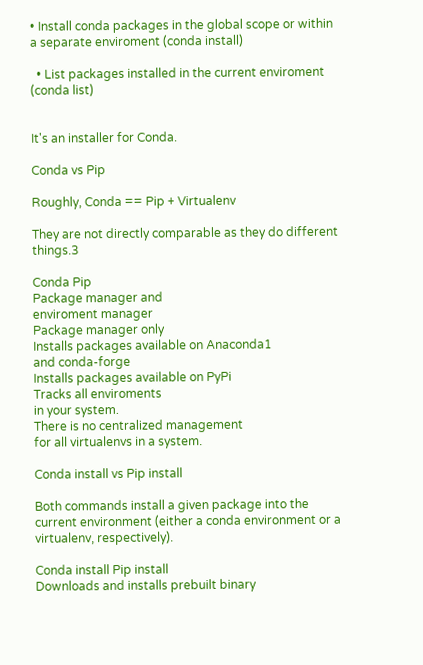• Install conda packages in the global scope or within a separate enviroment (conda install)

  • List packages installed in the current enviroment (conda list)


It's an installer for Conda.

Conda vs Pip

Roughly, Conda == Pip + Virtualenv

They are not directly comparable as they do different things.3

Conda Pip
Package manager and
enviroment manager
Package manager only
Installs packages available on Anaconda1
and conda-forge
Installs packages available on PyPi
Tracks all enviroments
in your system.
There is no centralized management
for all virtualenvs in a system.

Conda install vs Pip install

Both commands install a given package into the current environment (either a conda environment or a virtualenv, respectively).

Conda install Pip install
Downloads and installs prebuilt binary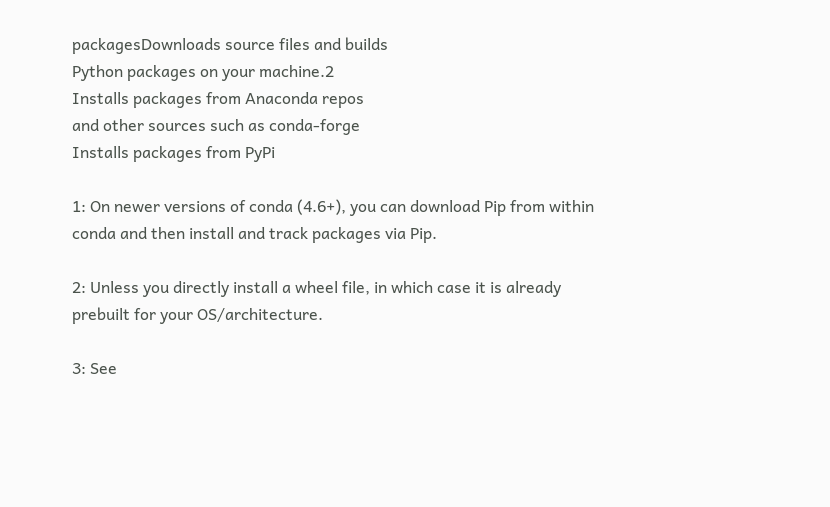packagesDownloads source files and builds
Python packages on your machine.2
Installs packages from Anaconda repos
and other sources such as conda-forge
Installs packages from PyPi

1: On newer versions of conda (4.6+), you can download Pip from within conda and then install and track packages via Pip.

2: Unless you directly install a wheel file, in which case it is already prebuilt for your OS/architecture.

3: See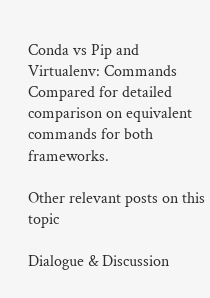Conda vs Pip and Virtualenv: Commands Compared for detailed comparison on equivalent commands for both frameworks.

Other relevant posts on this topic

Dialogue & Discussion